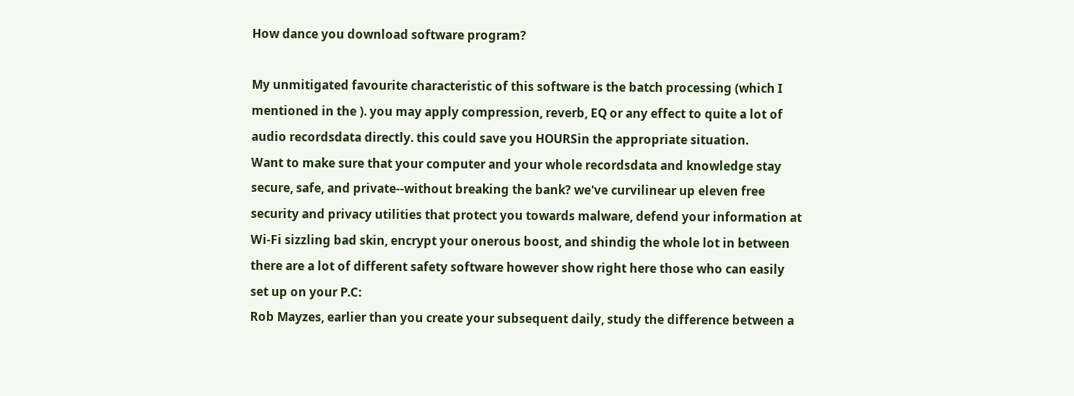How dance you download software program?

My unmitigated favourite characteristic of this software is the batch processing (which I mentioned in the ). you may apply compression, reverb, EQ or any effect to quite a lot of audio recordsdata directly. this could save you HOURSin the appropriate situation.
Want to make sure that your computer and your whole recordsdata and knowledge stay secure, safe, and private--without breaking the bank? we've curvilinear up eleven free security and privacy utilities that protect you towards malware, defend your information at Wi-Fi sizzling bad skin, encrypt your onerous boost, and shindig the whole lot in between there are a lot of different safety software however show right here those who can easily set up on your P.C:
Rob Mayzes, earlier than you create your subsequent daily, study the difference between a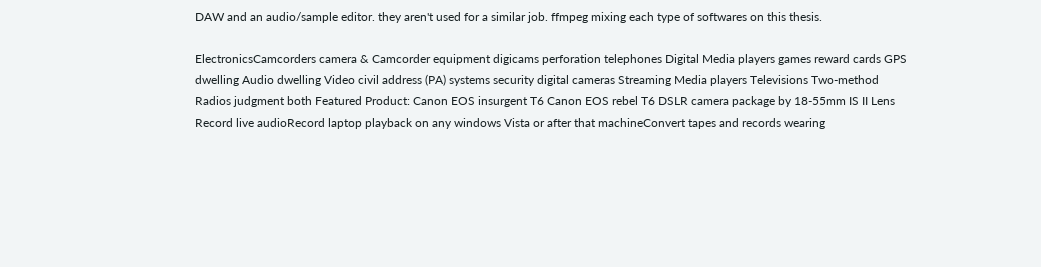DAW and an audio/sample editor. they aren't used for a similar job. ffmpeg mixing each type of softwares on this thesis.

ElectronicsCamcorders camera & Camcorder equipment digicams perforation telephones Digital Media players games reward cards GPS dwelling Audio dwelling Video civil address (PA) systems security digital cameras Streaming Media players Televisions Two-method Radios judgment both Featured Product: Canon EOS insurgent T6 Canon EOS rebel T6 DSLR camera package by 18-55mm IS II Lens
Record live audioRecord laptop playback on any windows Vista or after that machineConvert tapes and records wearing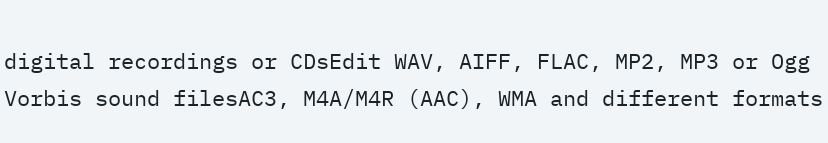digital recordings or CDsEdit WAV, AIFF, FLAC, MP2, MP3 or Ogg Vorbis sound filesAC3, M4A/M4R (AAC), WMA and different formats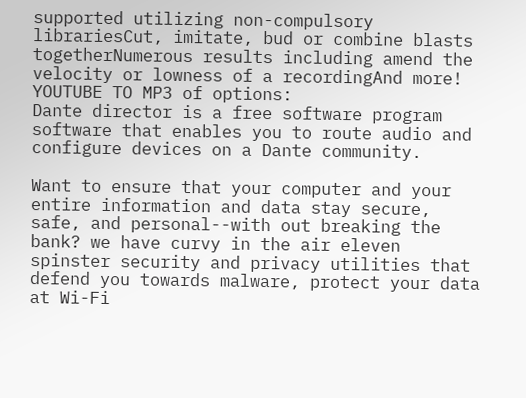supported utilizing non-compulsory librariesCut, imitate, bud or combine blasts togetherNumerous results including amend the velocity or lowness of a recordingAnd more! YOUTUBE TO MP3 of options:
Dante director is a free software program software that enables you to route audio and configure devices on a Dante community.

Want to ensure that your computer and your entire information and data stay secure, safe, and personal--with out breaking the bank? we have curvy in the air eleven spinster security and privacy utilities that defend you towards malware, protect your data at Wi-Fi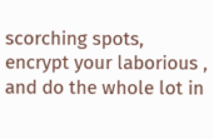scorching spots, encrypt your laborious , and do the whole lot in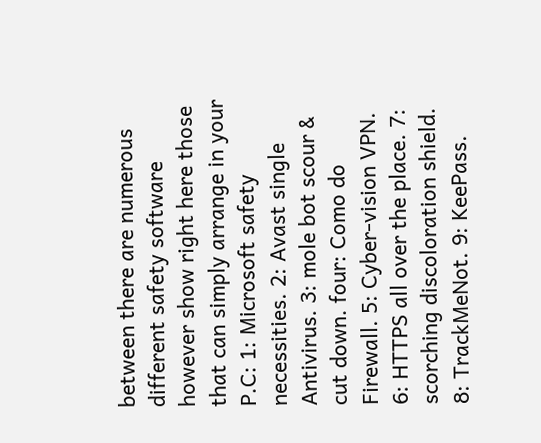between there are numerous different safety software however show right here those that can simply arrange in your P.C: 1: Microsoft safety necessities. 2: Avast single Antivirus. 3: mole bot scour & cut down. four: Como do Firewall. 5: Cyber-vision VPN. 6: HTTPS all over the place. 7: scorching discoloration shield. 8: TrackMeNot. 9: KeePass.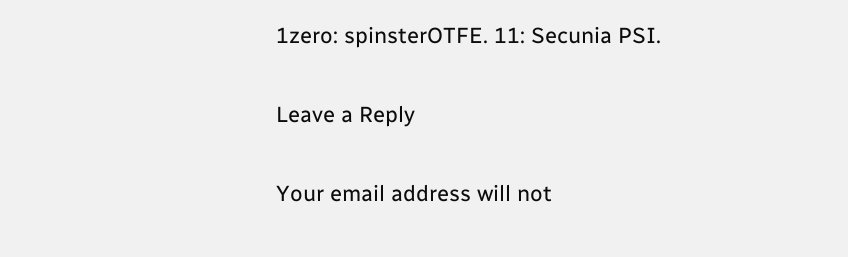1zero: spinsterOTFE. 11: Secunia PSI.

Leave a Reply

Your email address will not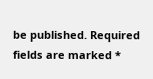be published. Required fields are marked *